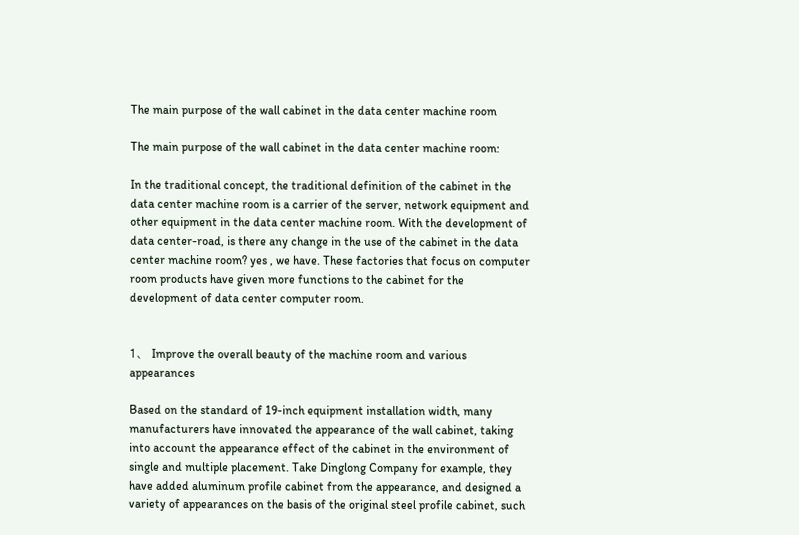The main purpose of the wall cabinet in the data center machine room

The main purpose of the wall cabinet in the data center machine room:

In the traditional concept, the traditional definition of the cabinet in the data center machine room is a carrier of the server, network equipment and other equipment in the data center machine room. With the development of data center-road, is there any change in the use of the cabinet in the data center machine room? yes , we have. These factories that focus on computer room products have given more functions to the cabinet for the development of data center computer room.


1、 Improve the overall beauty of the machine room and various appearances

Based on the standard of 19-inch equipment installation width, many manufacturers have innovated the appearance of the wall cabinet, taking into account the appearance effect of the cabinet in the environment of single and multiple placement. Take Dinglong Company for example, they have added aluminum profile cabinet from the appearance, and designed a variety of appearances on the basis of the original steel profile cabinet, such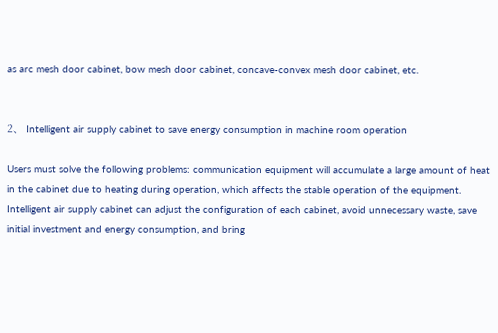as arc mesh door cabinet, bow mesh door cabinet, concave-convex mesh door cabinet, etc.


2、 Intelligent air supply cabinet to save energy consumption in machine room operation

Users must solve the following problems: communication equipment will accumulate a large amount of heat in the cabinet due to heating during operation, which affects the stable operation of the equipment. Intelligent air supply cabinet can adjust the configuration of each cabinet, avoid unnecessary waste, save initial investment and energy consumption, and bring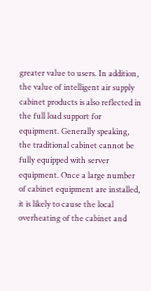greater value to users. In addition, the value of intelligent air supply cabinet products is also reflected in the full load support for equipment. Generally speaking, the traditional cabinet cannot be fully equipped with server equipment. Once a large number of cabinet equipment are installed, it is likely to cause the local overheating of the cabinet and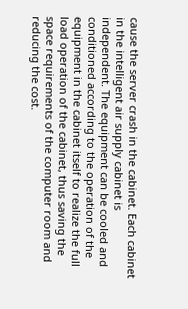cause the server crash in the cabinet. Each cabinet in the intelligent air supply cabinet is independent. The equipment can be cooled and conditioned according to the operation of the equipment in the cabinet itself to realize the full load operation of the cabinet, thus saving the space requirements of the computer room and reducing the cost.